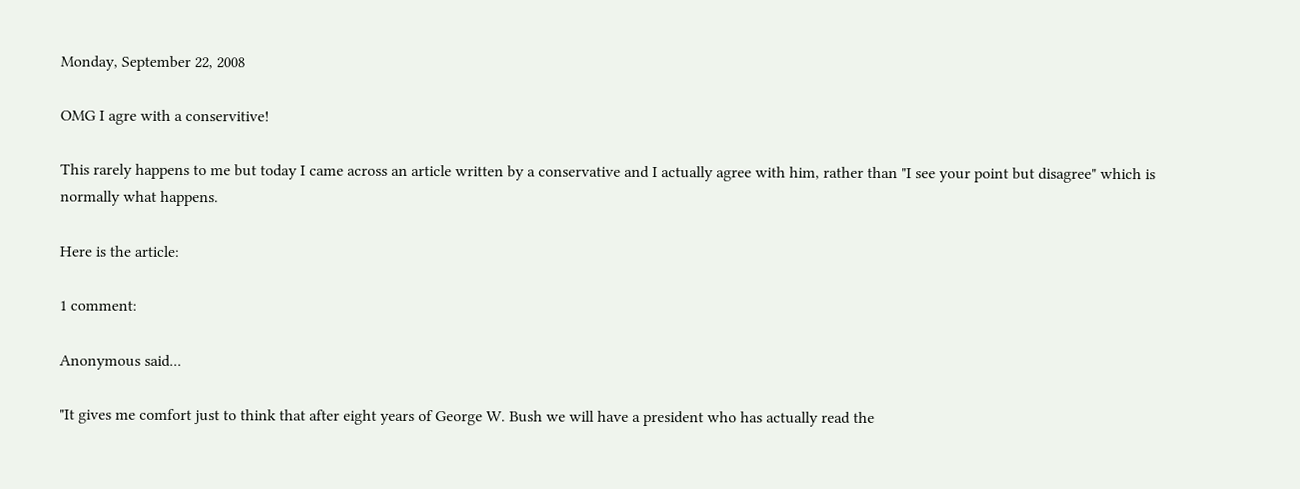Monday, September 22, 2008

OMG I agre with a conservitive!

This rarely happens to me but today I came across an article written by a conservative and I actually agree with him, rather than "I see your point but disagree" which is normally what happens.

Here is the article:

1 comment:

Anonymous said...

"It gives me comfort just to think that after eight years of George W. Bush we will have a president who has actually read the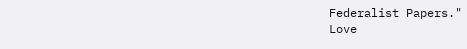Federalist Papers."
Love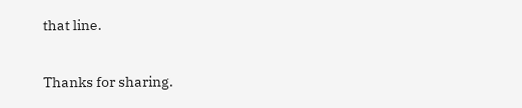that line.

Thanks for sharing.